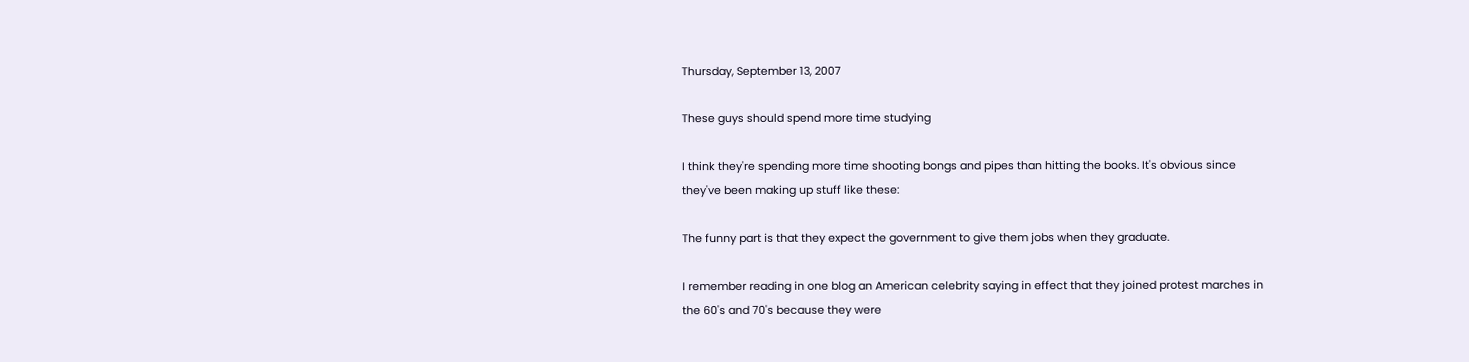Thursday, September 13, 2007

These guys should spend more time studying

I think they're spending more time shooting bongs and pipes than hitting the books. It's obvious since they've been making up stuff like these:

The funny part is that they expect the government to give them jobs when they graduate.

I remember reading in one blog an American celebrity saying in effect that they joined protest marches in the 60's and 70's because they were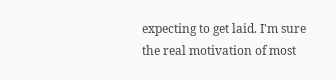expecting to get laid. I'm sure the real motivation of most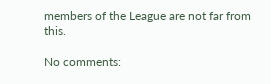members of the League are not far from this.

No comments: